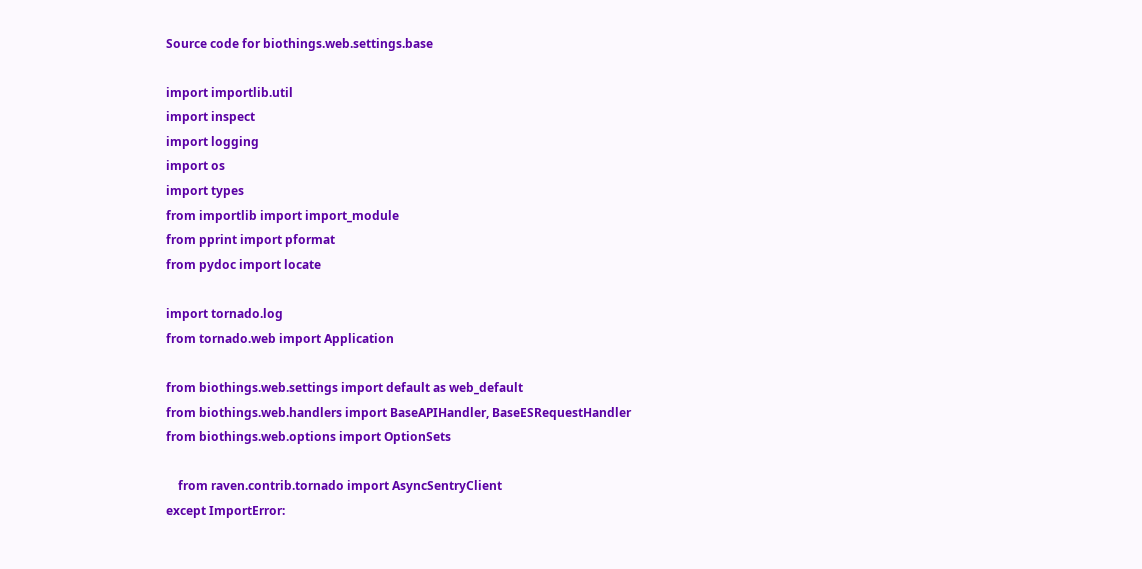Source code for biothings.web.settings.base

import importlib.util
import inspect
import logging
import os
import types
from importlib import import_module
from pprint import pformat
from pydoc import locate

import tornado.log
from tornado.web import Application

from biothings.web.settings import default as web_default
from biothings.web.handlers import BaseAPIHandler, BaseESRequestHandler
from biothings.web.options import OptionSets

    from raven.contrib.tornado import AsyncSentryClient
except ImportError: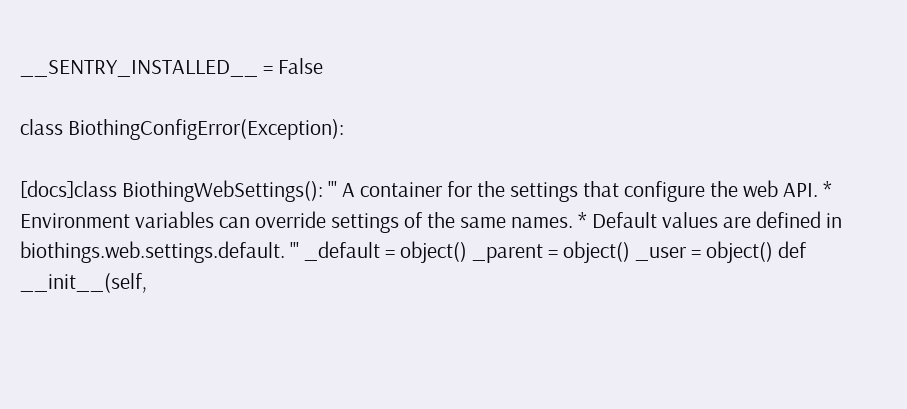__SENTRY_INSTALLED__ = False

class BiothingConfigError(Exception):

[docs]class BiothingWebSettings(): ''' A container for the settings that configure the web API. * Environment variables can override settings of the same names. * Default values are defined in biothings.web.settings.default. ''' _default = object() _parent = object() _user = object() def __init__(self,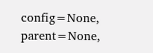config=None, parent=None,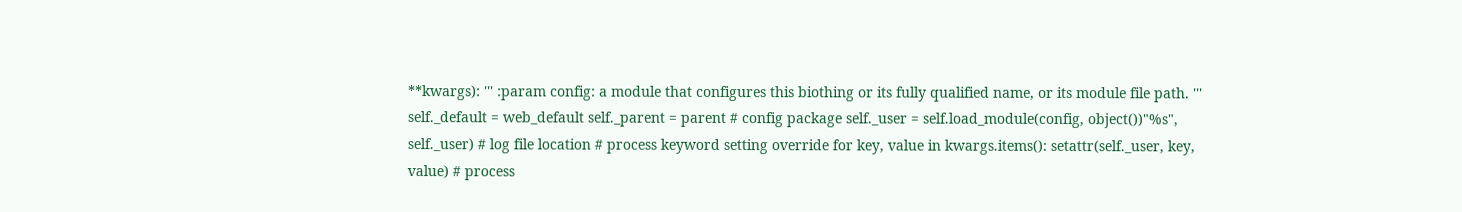**kwargs): ''' :param config: a module that configures this biothing or its fully qualified name, or its module file path. ''' self._default = web_default self._parent = parent # config package self._user = self.load_module(config, object())"%s", self._user) # log file location # process keyword setting override for key, value in kwargs.items(): setattr(self._user, key, value) # process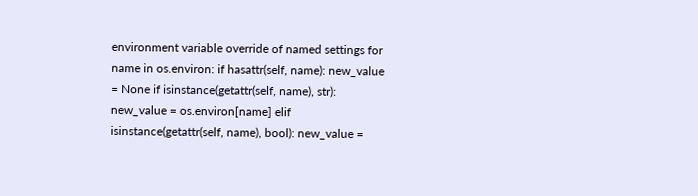environment variable override of named settings for name in os.environ: if hasattr(self, name): new_value = None if isinstance(getattr(self, name), str): new_value = os.environ[name] elif isinstance(getattr(self, name), bool): new_value =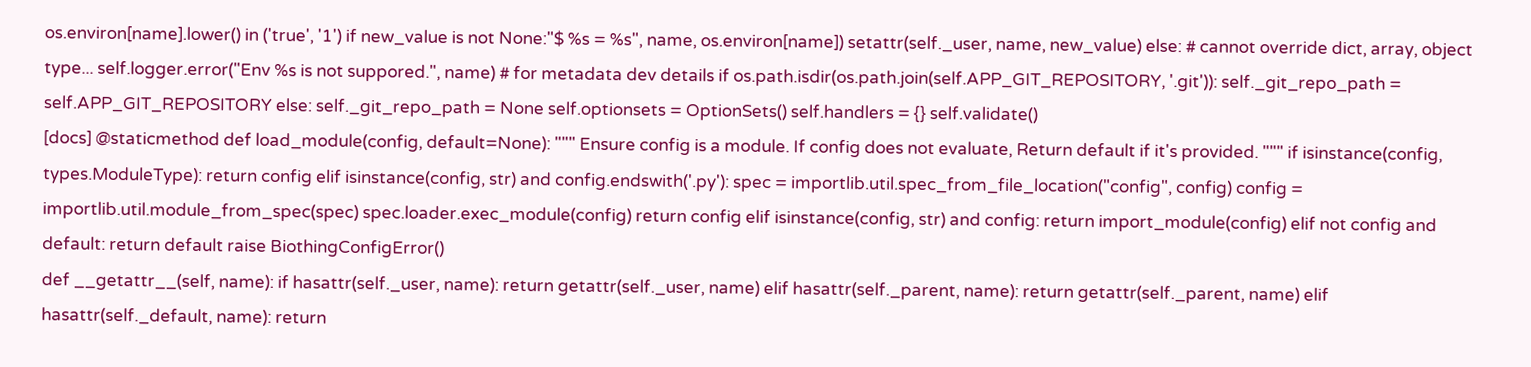os.environ[name].lower() in ('true', '1') if new_value is not None:"$ %s = %s", name, os.environ[name]) setattr(self._user, name, new_value) else: # cannot override dict, array, object type... self.logger.error("Env %s is not suppored.", name) # for metadata dev details if os.path.isdir(os.path.join(self.APP_GIT_REPOSITORY, '.git')): self._git_repo_path = self.APP_GIT_REPOSITORY else: self._git_repo_path = None self.optionsets = OptionSets() self.handlers = {} self.validate()
[docs] @staticmethod def load_module(config, default=None): """ Ensure config is a module. If config does not evaluate, Return default if it's provided. """ if isinstance(config, types.ModuleType): return config elif isinstance(config, str) and config.endswith('.py'): spec = importlib.util.spec_from_file_location("config", config) config = importlib.util.module_from_spec(spec) spec.loader.exec_module(config) return config elif isinstance(config, str) and config: return import_module(config) elif not config and default: return default raise BiothingConfigError()
def __getattr__(self, name): if hasattr(self._user, name): return getattr(self._user, name) elif hasattr(self._parent, name): return getattr(self._parent, name) elif hasattr(self._default, name): return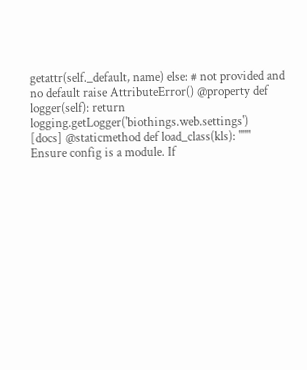getattr(self._default, name) else: # not provided and no default raise AttributeError() @property def logger(self): return logging.getLogger('biothings.web.settings')
[docs] @staticmethod def load_class(kls): """ Ensure config is a module. If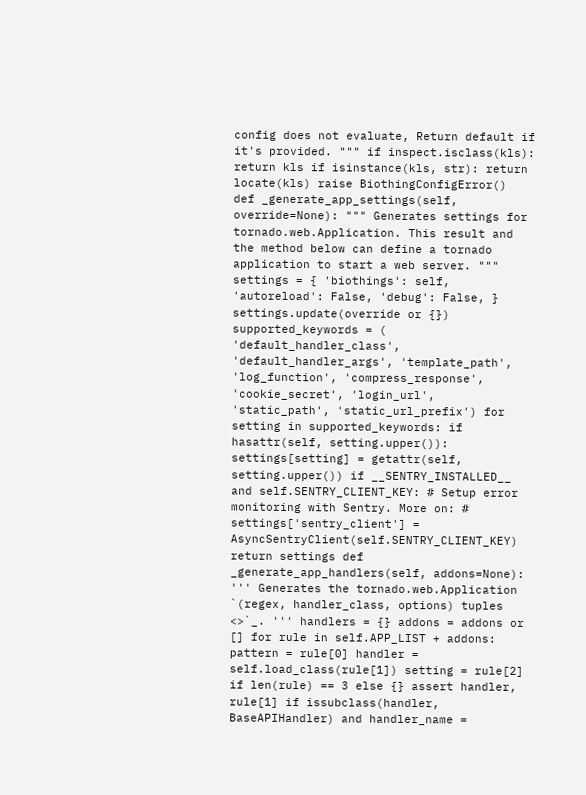config does not evaluate, Return default if it's provided. """ if inspect.isclass(kls): return kls if isinstance(kls, str): return locate(kls) raise BiothingConfigError()
def _generate_app_settings(self, override=None): """ Generates settings for tornado.web.Application. This result and the method below can define a tornado application to start a web server. """ settings = { 'biothings': self, 'autoreload': False, 'debug': False, } settings.update(override or {}) supported_keywords = ( 'default_handler_class', 'default_handler_args', 'template_path', 'log_function', 'compress_response', 'cookie_secret', 'login_url', 'static_path', 'static_url_prefix') for setting in supported_keywords: if hasattr(self, setting.upper()): settings[setting] = getattr(self, setting.upper()) if __SENTRY_INSTALLED__ and self.SENTRY_CLIENT_KEY: # Setup error monitoring with Sentry. More on: # settings['sentry_client'] = AsyncSentryClient(self.SENTRY_CLIENT_KEY) return settings def _generate_app_handlers(self, addons=None): ''' Generates the tornado.web.Application `(regex, handler_class, options) tuples <>`_. ''' handlers = {} addons = addons or [] for rule in self.APP_LIST + addons: pattern = rule[0] handler = self.load_class(rule[1]) setting = rule[2] if len(rule) == 3 else {} assert handler, rule[1] if issubclass(handler, BaseAPIHandler) and handler_name =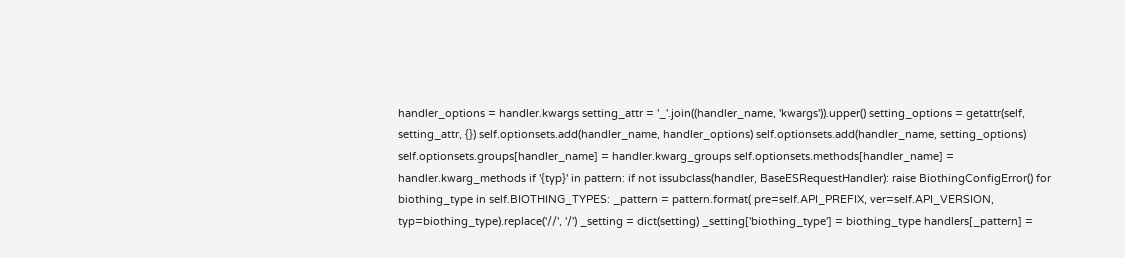handler_options = handler.kwargs setting_attr = '_'.join((handler_name, 'kwargs')).upper() setting_options = getattr(self, setting_attr, {}) self.optionsets.add(handler_name, handler_options) self.optionsets.add(handler_name, setting_options) self.optionsets.groups[handler_name] = handler.kwarg_groups self.optionsets.methods[handler_name] = handler.kwarg_methods if '{typ}' in pattern: if not issubclass(handler, BaseESRequestHandler): raise BiothingConfigError() for biothing_type in self.BIOTHING_TYPES: _pattern = pattern.format( pre=self.API_PREFIX, ver=self.API_VERSION, typ=biothing_type).replace('//', '/') _setting = dict(setting) _setting['biothing_type'] = biothing_type handlers[_pattern] =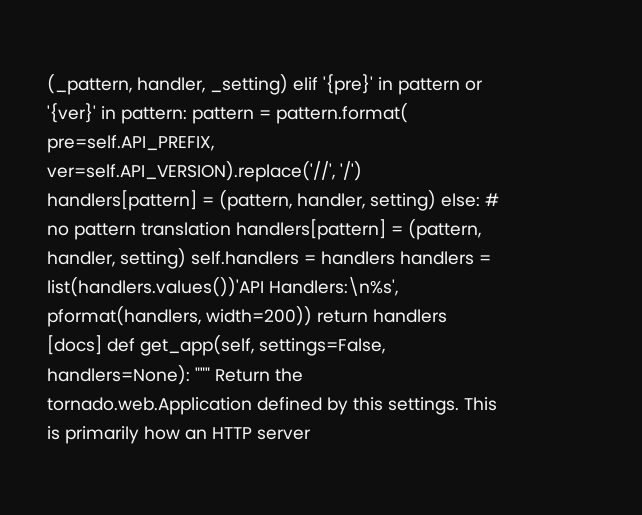(_pattern, handler, _setting) elif '{pre}' in pattern or '{ver}' in pattern: pattern = pattern.format( pre=self.API_PREFIX, ver=self.API_VERSION).replace('//', '/') handlers[pattern] = (pattern, handler, setting) else: # no pattern translation handlers[pattern] = (pattern, handler, setting) self.handlers = handlers handlers = list(handlers.values())'API Handlers:\n%s', pformat(handlers, width=200)) return handlers
[docs] def get_app(self, settings=False, handlers=None): """ Return the tornado.web.Application defined by this settings. This is primarily how an HTTP server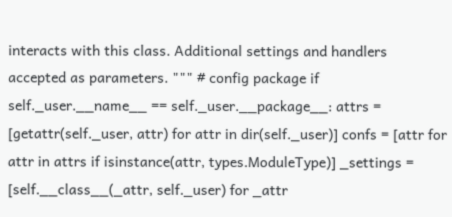interacts with this class. Additional settings and handlers accepted as parameters. """ # config package if self._user.__name__ == self._user.__package__: attrs = [getattr(self._user, attr) for attr in dir(self._user)] confs = [attr for attr in attrs if isinstance(attr, types.ModuleType)] _settings = [self.__class__(_attr, self._user) for _attr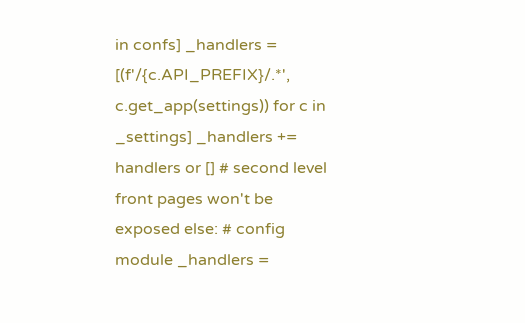in confs] _handlers = [(f'/{c.API_PREFIX}/.*', c.get_app(settings)) for c in _settings] _handlers += handlers or [] # second level front pages won't be exposed else: # config module _handlers =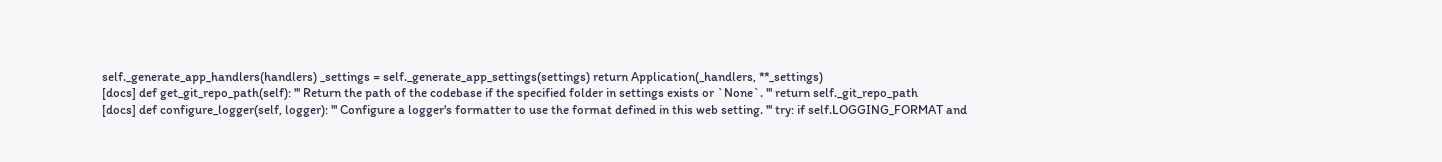self._generate_app_handlers(handlers) _settings = self._generate_app_settings(settings) return Application(_handlers, **_settings)
[docs] def get_git_repo_path(self): ''' Return the path of the codebase if the specified folder in settings exists or `None`. ''' return self._git_repo_path
[docs] def configure_logger(self, logger): ''' Configure a logger's formatter to use the format defined in this web setting. ''' try: if self.LOGGING_FORMAT and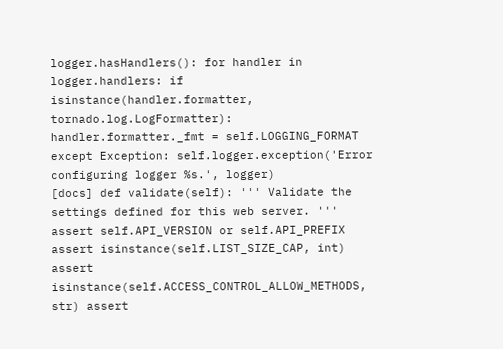logger.hasHandlers(): for handler in logger.handlers: if isinstance(handler.formatter, tornado.log.LogFormatter): handler.formatter._fmt = self.LOGGING_FORMAT except Exception: self.logger.exception('Error configuring logger %s.', logger)
[docs] def validate(self): ''' Validate the settings defined for this web server. ''' assert self.API_VERSION or self.API_PREFIX assert isinstance(self.LIST_SIZE_CAP, int) assert isinstance(self.ACCESS_CONTROL_ALLOW_METHODS, str) assert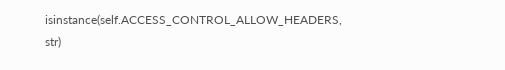isinstance(self.ACCESS_CONTROL_ALLOW_HEADERS, str)